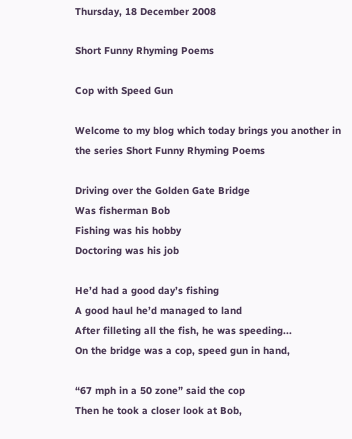Thursday, 18 December 2008

Short Funny Rhyming Poems

Cop with Speed Gun

Welcome to my blog which today brings you another in the series Short Funny Rhyming Poems

Driving over the Golden Gate Bridge
Was fisherman Bob
Fishing was his hobby
Doctoring was his job

He’d had a good day’s fishing
A good haul he’d managed to land
After filleting all the fish, he was speeding...
On the bridge was a cop, speed gun in hand,

“67 mph in a 50 zone” said the cop
Then he took a closer look at Bob,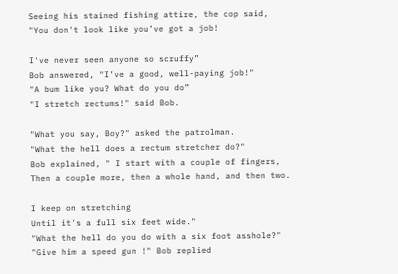Seeing his stained fishing attire, the cop said,
"You don't look like you’ve got a job!

I've never seen anyone so scruffy”
Bob answered, "I’ve a good, well-paying job!"
"A bum like you? What do you do”
"I stretch rectums!" said Bob.

"What you say, Boy?" asked the patrolman.
"What the hell does a rectum stretcher do?"
Bob explained, " I start with a couple of fingers,
Then a couple more, then a whole hand, and then two.

I keep on stretching
Until it's a full six feet wide."
"What the hell do you do with a six foot asshole?"
"Give him a speed gun !" Bob replied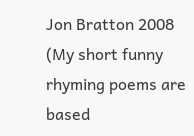Jon Bratton 2008
(My short funny rhyming poems are based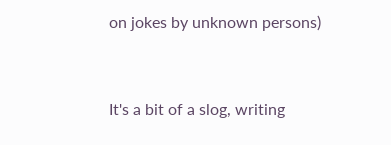on jokes by unknown persons)


It's a bit of a slog, writing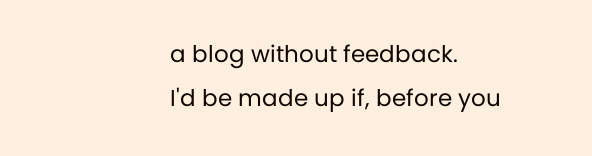a blog without feedback.
I'd be made up if, before you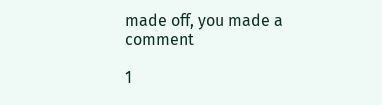made off, you made a comment

1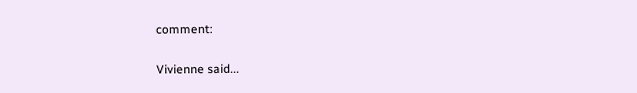comment:

Vivienne said...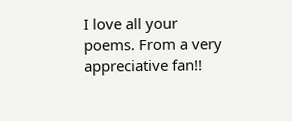I love all your poems. From a very appreciative fan!!